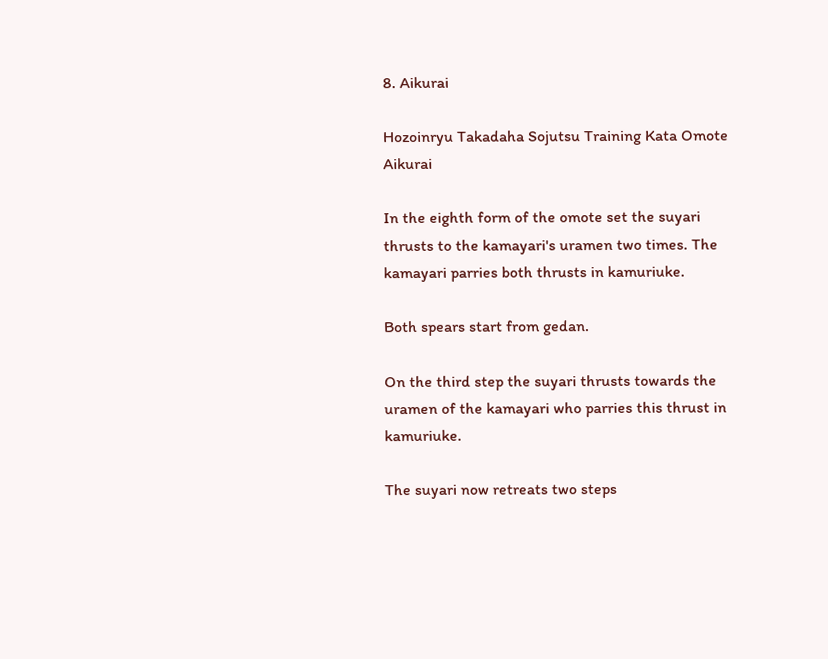8. Aikurai

Hozoinryu Takadaha Sojutsu Training Kata Omote Aikurai

In the eighth form of the omote set the suyari thrusts to the kamayari's uramen two times. The kamayari parries both thrusts in kamuriuke.

Both spears start from gedan.

On the third step the suyari thrusts towards the uramen of the kamayari who parries this thrust in kamuriuke.

The suyari now retreats two steps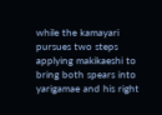while the kamayari pursues two steps applying makikaeshi to bring both spears into yarigamae and his right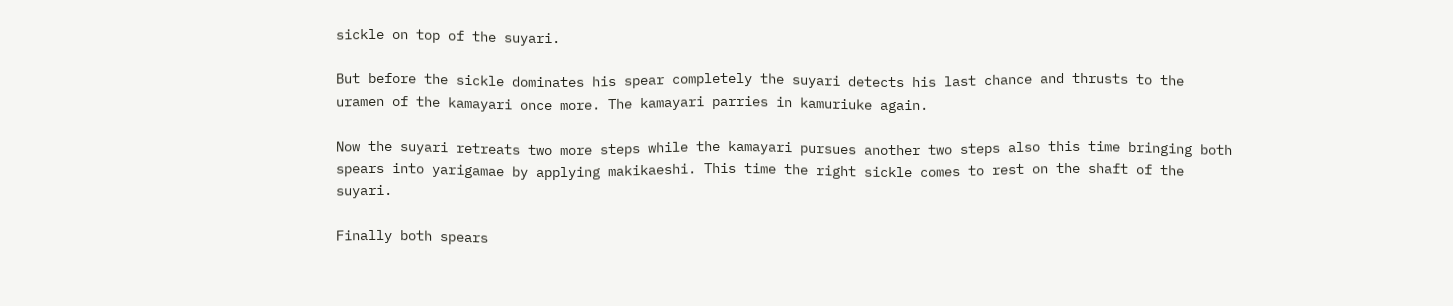sickle on top of the suyari.

But before the sickle dominates his spear completely the suyari detects his last chance and thrusts to the uramen of the kamayari once more. The kamayari parries in kamuriuke again.

Now the suyari retreats two more steps while the kamayari pursues another two steps also this time bringing both spears into yarigamae by applying makikaeshi. This time the right sickle comes to rest on the shaft of the suyari.

Finally both spears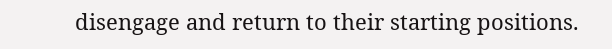disengage and return to their starting positions.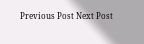Previous Post Next Post